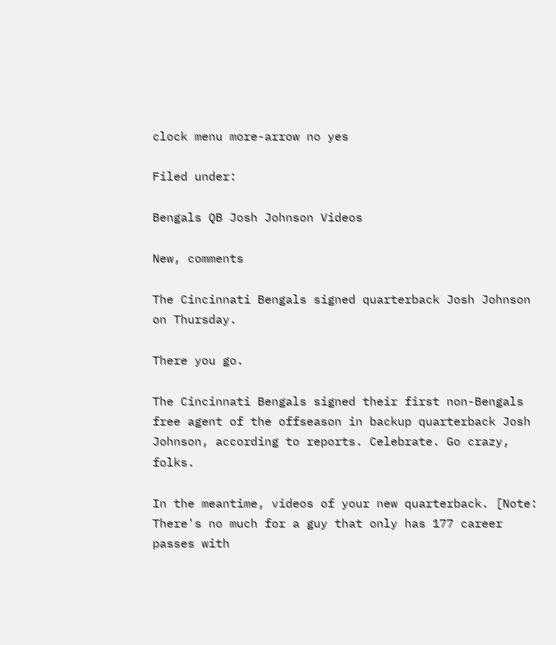clock menu more-arrow no yes

Filed under:

Bengals QB Josh Johnson Videos

New, comments

The Cincinnati Bengals signed quarterback Josh Johnson on Thursday.

There you go.

The Cincinnati Bengals signed their first non-Bengals free agent of the offseason in backup quarterback Josh Johnson, according to reports. Celebrate. Go crazy, folks.

In the meantime, videos of your new quarterback. [Note: There's no much for a guy that only has 177 career passes with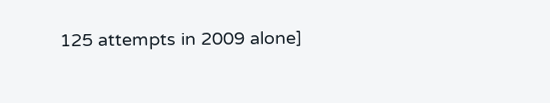125 attempts in 2009 alone]